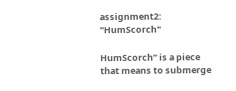assignment2: "HumScorch"

HumScorch” is a piece that means to submerge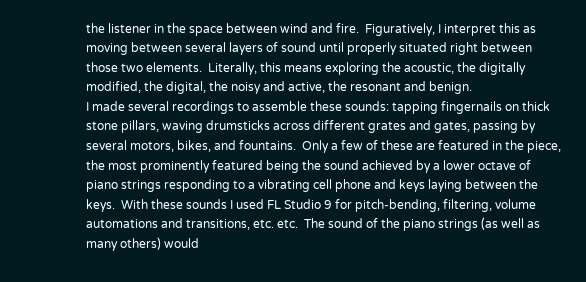the listener in the space between wind and fire.  Figuratively, I interpret this as moving between several layers of sound until properly situated right between those two elements.  Literally, this means exploring the acoustic, the digitally modified, the digital, the noisy and active, the resonant and benign.
I made several recordings to assemble these sounds: tapping fingernails on thick stone pillars, waving drumsticks across different grates and gates, passing by several motors, bikes, and fountains.  Only a few of these are featured in the piece, the most prominently featured being the sound achieved by a lower octave of piano strings responding to a vibrating cell phone and keys laying between the keys.  With these sounds I used FL Studio 9 for pitch-bending, filtering, volume automations and transitions, etc. etc.  The sound of the piano strings (as well as many others) would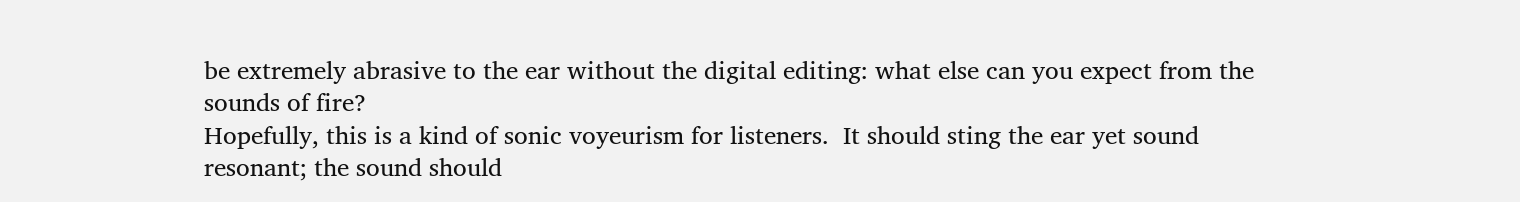be extremely abrasive to the ear without the digital editing: what else can you expect from the sounds of fire?
Hopefully, this is a kind of sonic voyeurism for listeners.  It should sting the ear yet sound resonant; the sound should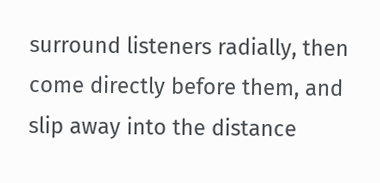surround listeners radially, then come directly before them, and slip away into the distance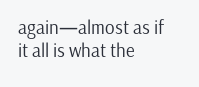again—almost as if it all is what the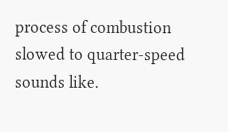process of combustion slowed to quarter-speed sounds like.